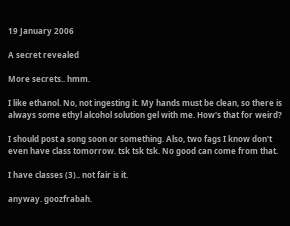19 January 2006

A secret revealed

More secrets.. hmm.

I like ethanol. No, not ingesting it. My hands must be clean, so there is always some ethyl alcohol solution gel with me. How's that for weird?

I should post a song soon or something. Also, two fags I know don't even have class tomorrow. tsk tsk tsk. No good can come from that.

I have classes (3).. not fair is it.

anyway. goozfrabah.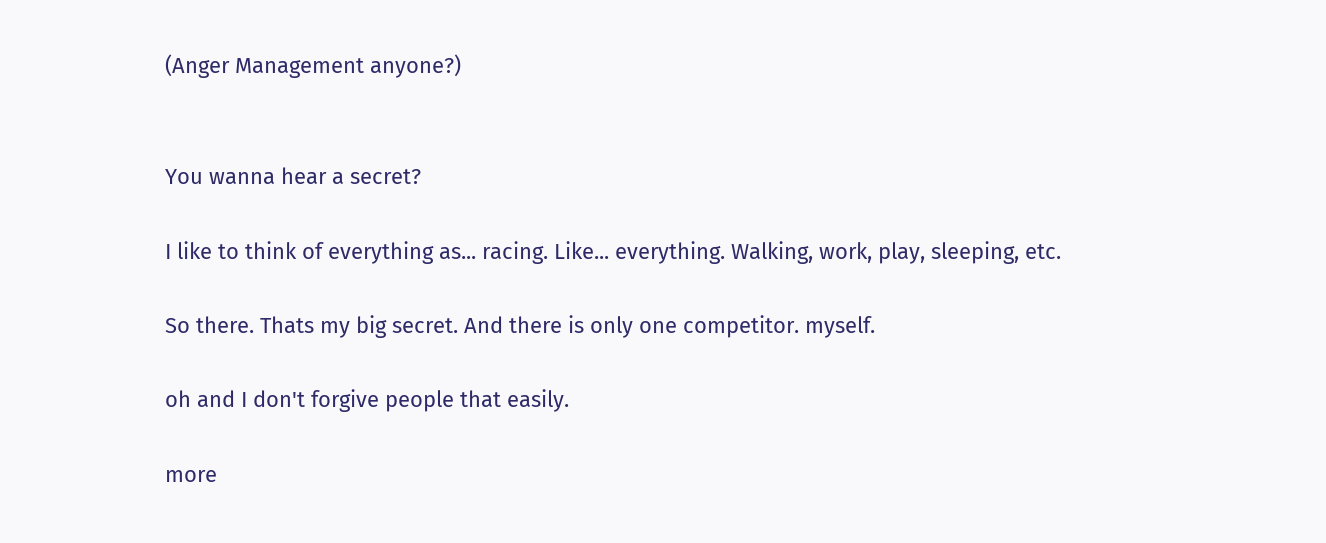(Anger Management anyone?)


You wanna hear a secret?

I like to think of everything as... racing. Like... everything. Walking, work, play, sleeping, etc.

So there. Thats my big secret. And there is only one competitor. myself.

oh and I don't forgive people that easily.

more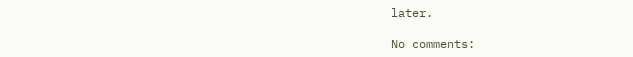later.

No comments: